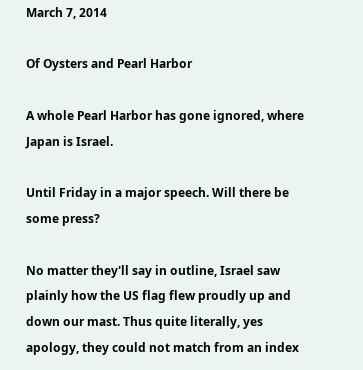March 7, 2014

Of Oysters and Pearl Harbor

A whole Pearl Harbor has gone ignored, where Japan is Israel.

Until Friday in a major speech. Will there be some press?

No matter they'll say in outline, Israel saw plainly how the US flag flew proudly up and down our mast. Thus quite literally, yes apology, they could not match from an index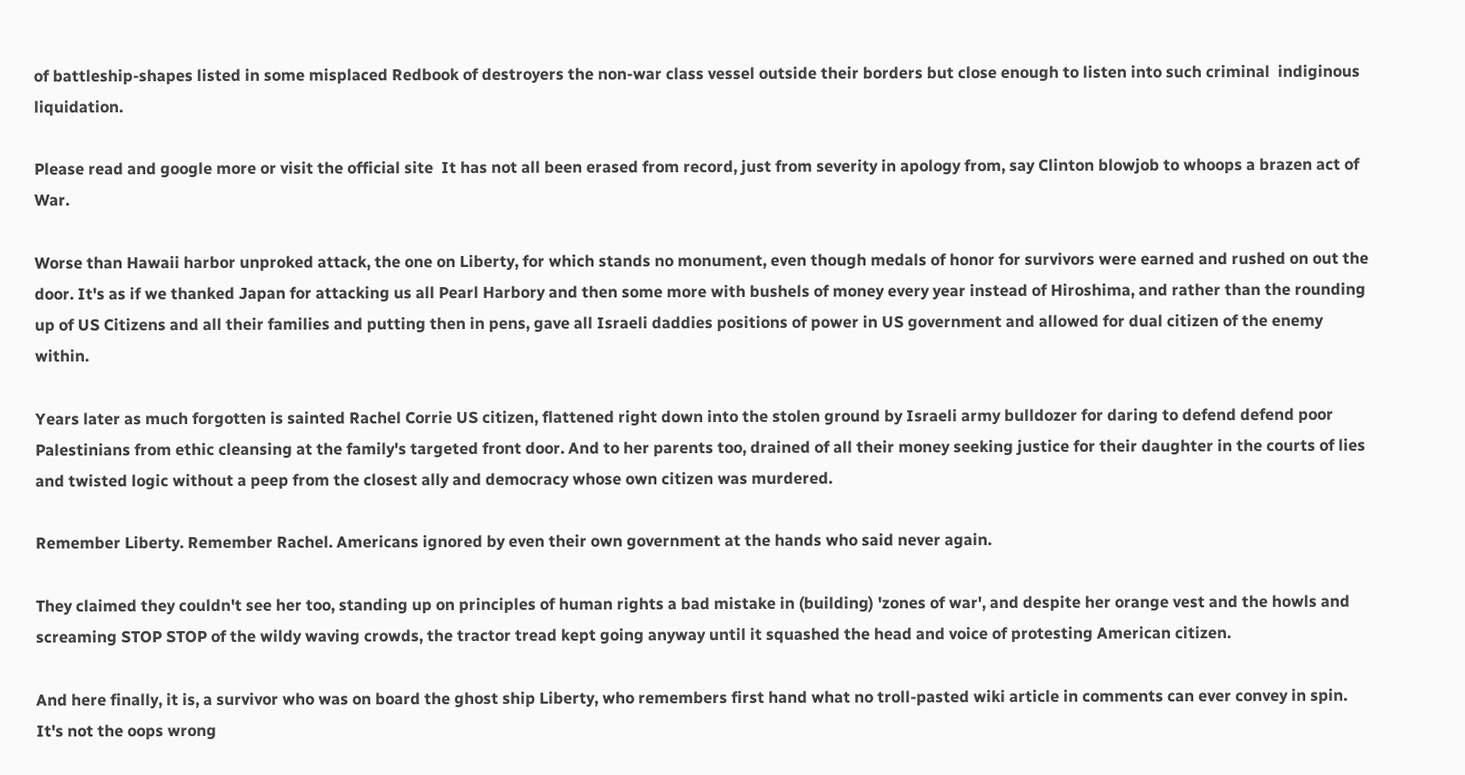of battleship-shapes listed in some misplaced Redbook of destroyers the non-war class vessel outside their borders but close enough to listen into such criminal  indiginous liquidation.

Please read and google more or visit the official site  It has not all been erased from record, just from severity in apology from, say Clinton blowjob to whoops a brazen act of War.

Worse than Hawaii harbor unproked attack, the one on Liberty, for which stands no monument, even though medals of honor for survivors were earned and rushed on out the door. It's as if we thanked Japan for attacking us all Pearl Harbory and then some more with bushels of money every year instead of Hiroshima, and rather than the rounding up of US Citizens and all their families and putting then in pens, gave all Israeli daddies positions of power in US government and allowed for dual citizen of the enemy within.

Years later as much forgotten is sainted Rachel Corrie US citizen, flattened right down into the stolen ground by Israeli army bulldozer for daring to defend defend poor Palestinians from ethic cleansing at the family's targeted front door. And to her parents too, drained of all their money seeking justice for their daughter in the courts of lies and twisted logic without a peep from the closest ally and democracy whose own citizen was murdered.

Remember Liberty. Remember Rachel. Americans ignored by even their own government at the hands who said never again.

They claimed they couldn't see her too, standing up on principles of human rights a bad mistake in (building) 'zones of war', and despite her orange vest and the howls and screaming STOP STOP of the wildy waving crowds, the tractor tread kept going anyway until it squashed the head and voice of protesting American citizen.

And here finally, it is, a survivor who was on board the ghost ship Liberty, who remembers first hand what no troll-pasted wiki article in comments can ever convey in spin. It's not the oops wrong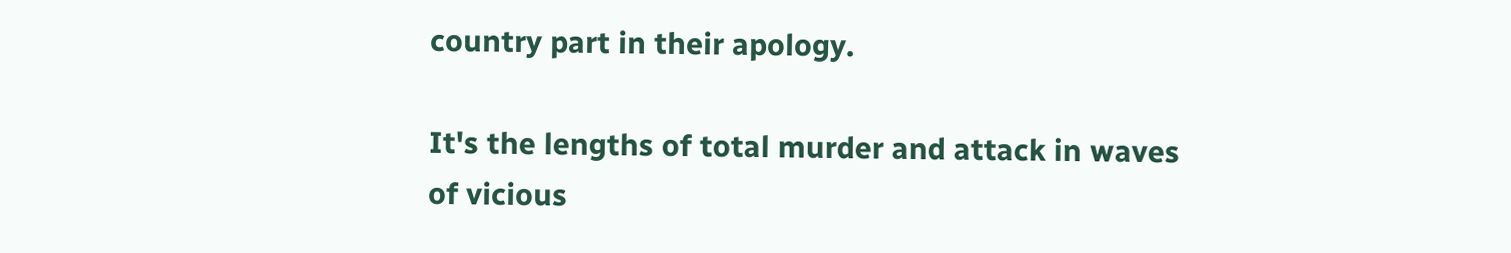country part in their apology.

It's the lengths of total murder and attack in waves of vicious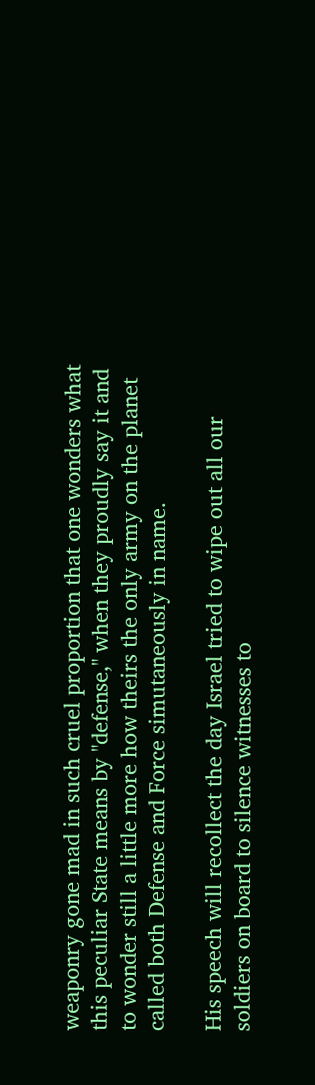weaponry gone mad in such cruel proportion that one wonders what this peculiar State means by "defense," when they proudly say it and to wonder still a little more how theirs the only army on the planet called both Defense and Force simutaneously in name.

His speech will recollect the day Israel tried to wipe out all our soldiers on board to silence witnesses to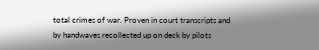total crimes of war. Proven in court transcripts and by handwaves recollected up on deck by pilots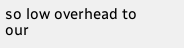so low overhead to our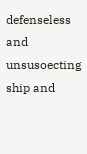defenseless and unsusoecting ship and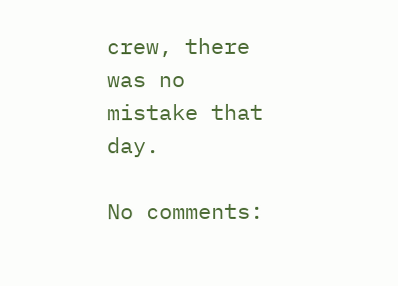crew, there was no mistake that day.

No comments: